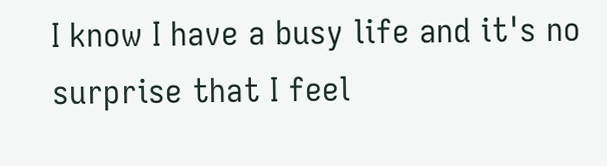I know I have a busy life and it's no surprise that I feel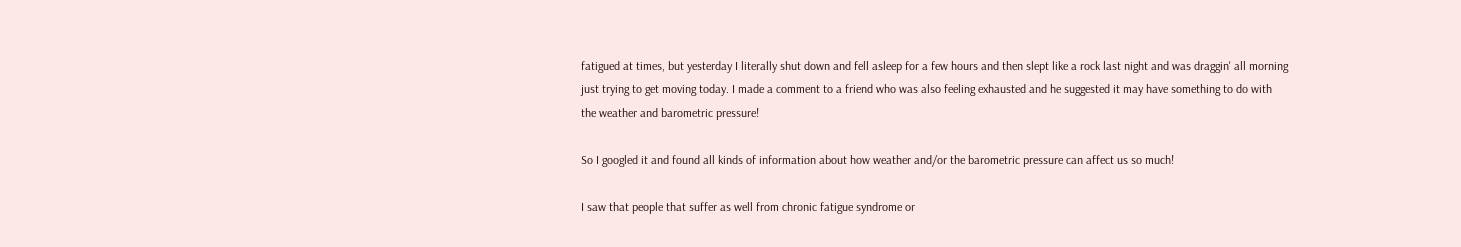fatigued at times, but yesterday I literally shut down and fell asleep for a few hours and then slept like a rock last night and was draggin' all morning just trying to get moving today. I made a comment to a friend who was also feeling exhausted and he suggested it may have something to do with the weather and barometric pressure!

So I googled it and found all kinds of information about how weather and/or the barometric pressure can affect us so much!

I saw that people that suffer as well from chronic fatigue syndrome or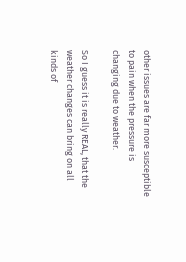other issues are far more susceptible to pain when the pressure is changing due to weather.

So I guess it is really REAL, that the weather changes can bring on all kinds of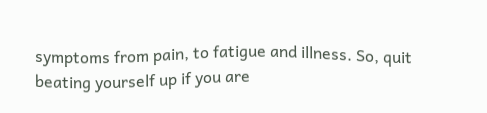symptoms from pain, to fatigue and illness. So, quit beating yourself up if you are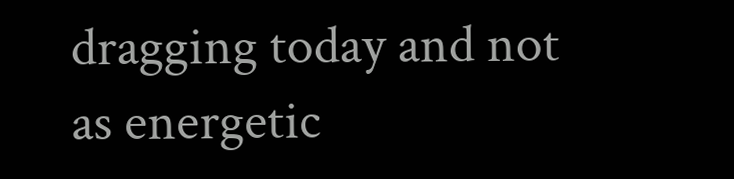dragging today and not as energetic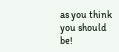as you think you should be!